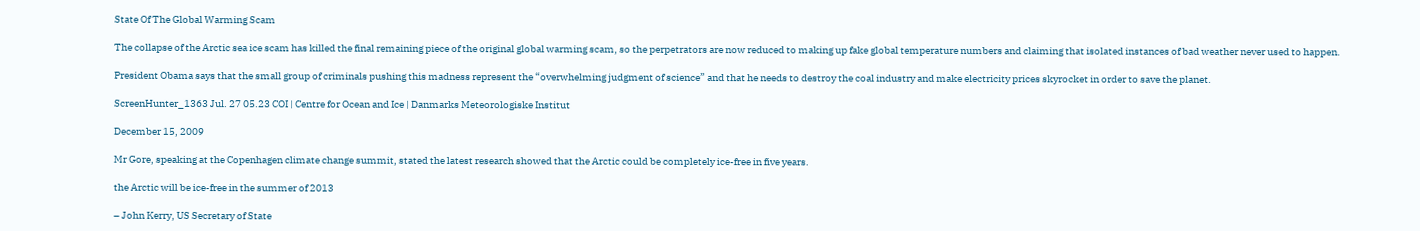State Of The Global Warming Scam

The collapse of the Arctic sea ice scam has killed the final remaining piece of the original global warming scam, so the perpetrators are now reduced to making up fake global temperature numbers and claiming that isolated instances of bad weather never used to happen.

President Obama says that the small group of criminals pushing this madness represent the “overwhelming judgment of science” and that he needs to destroy the coal industry and make electricity prices skyrocket in order to save the planet.

ScreenHunter_1363 Jul. 27 05.23 COI | Centre for Ocean and Ice | Danmarks Meteorologiske Institut

December 15, 2009

Mr Gore, speaking at the Copenhagen climate change summit, stated the latest research showed that the Arctic could be completely ice-free in five years.

the Arctic will be ice-free in the summer of 2013

– John Kerry, US Secretary of State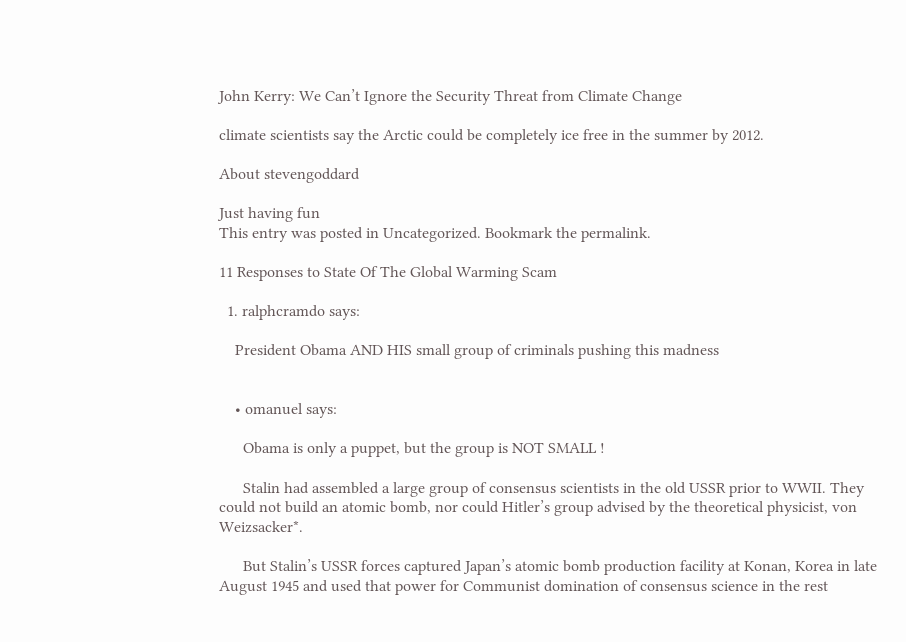John Kerry: We Can’t Ignore the Security Threat from Climate Change

climate scientists say the Arctic could be completely ice free in the summer by 2012.

About stevengoddard

Just having fun
This entry was posted in Uncategorized. Bookmark the permalink.

11 Responses to State Of The Global Warming Scam

  1. ralphcramdo says:

    President Obama AND HIS small group of criminals pushing this madness


    • omanuel says:

      Obama is only a puppet, but the group is NOT SMALL !

      Stalin had assembled a large group of consensus scientists in the old USSR prior to WWII. They could not build an atomic bomb, nor could Hitler’s group advised by the theoretical physicist, von Weizsacker*.

      But Stalin’s USSR forces captured Japan’s atomic bomb production facility at Konan, Korea in late August 1945 and used that power for Communist domination of consensus science in the rest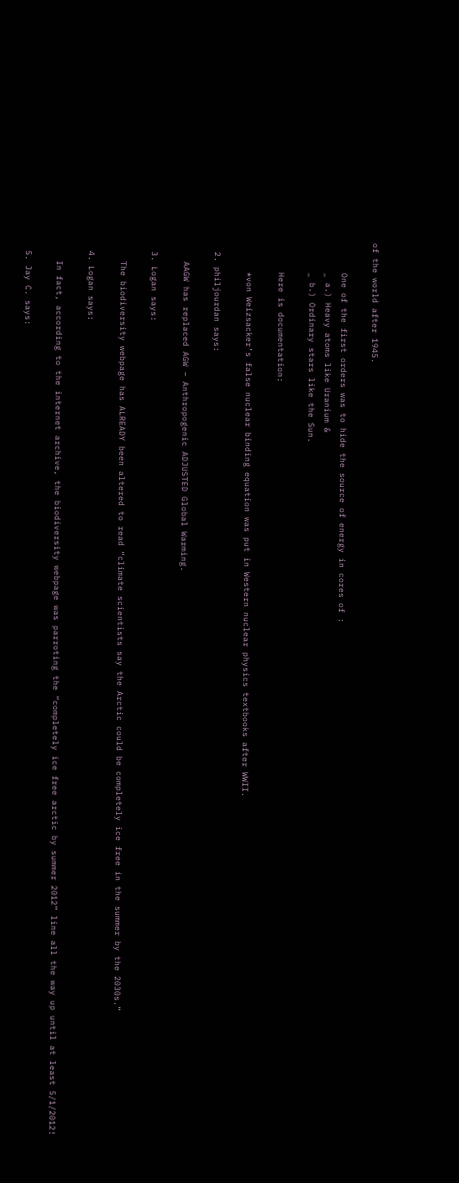of the world after 1945.

      One of the first orders was to hide the source of energy in cores of :
      _ a.) Heavy atoms like Uranium &
      _ b.) Ordinary stars like the Sun.

      Here is documentation:

      *von Weizsacker’s false nuclear binding equation was put in Western nuclear physics textbooks after WWII.

  2. philjourdan says:

    AAGW has replaced AGW – Anthropogenic ADJUSTED Global Warming.

  3. Logan says:

    The biodiversity webpage has ALREADY been altered to read “climate scientists say the Arctic could be completely ice free in the summer by the 2030s.”

  4. Logan says:

    In fact, according to the internet archive, the biodiversity webpage was parroting the “completely ice free arctic by summer 2012” line all the way up until at least 5/1/2012!

  5. Jay C. says: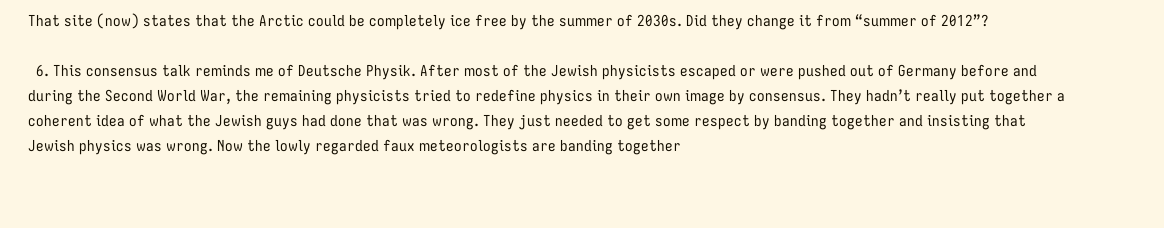That site (now) states that the Arctic could be completely ice free by the summer of 2030s. Did they change it from “summer of 2012”?

  6. This consensus talk reminds me of Deutsche Physik. After most of the Jewish physicists escaped or were pushed out of Germany before and during the Second World War, the remaining physicists tried to redefine physics in their own image by consensus. They hadn’t really put together a coherent idea of what the Jewish guys had done that was wrong. They just needed to get some respect by banding together and insisting that Jewish physics was wrong. Now the lowly regarded faux meteorologists are banding together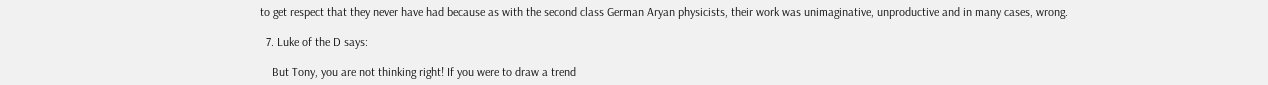to get respect that they never have had because as with the second class German Aryan physicists, their work was unimaginative, unproductive and in many cases, wrong.

  7. Luke of the D says:

    But Tony, you are not thinking right! If you were to draw a trend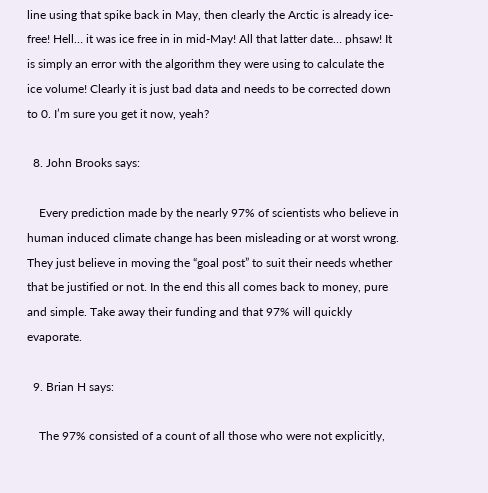line using that spike back in May, then clearly the Arctic is already ice-free! Hell… it was ice free in in mid-May! All that latter date… phsaw! It is simply an error with the algorithm they were using to calculate the ice volume! Clearly it is just bad data and needs to be corrected down to 0. I’m sure you get it now, yeah?

  8. John Brooks says:

    Every prediction made by the nearly 97% of scientists who believe in human induced climate change has been misleading or at worst wrong. They just believe in moving the “goal post” to suit their needs whether that be justified or not. In the end this all comes back to money, pure and simple. Take away their funding and that 97% will quickly evaporate.

  9. Brian H says:

    The 97% consisted of a count of all those who were not explicitly,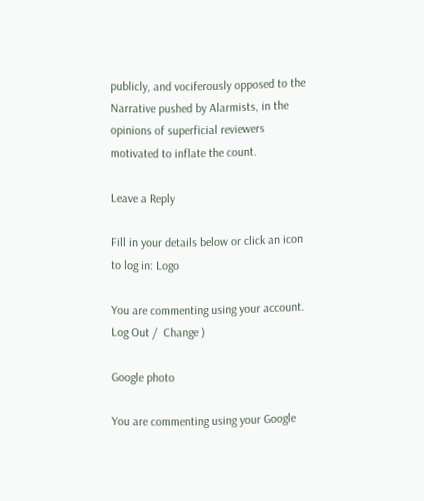publicly, and vociferously opposed to the Narrative pushed by Alarmists, in the opinions of superficial reviewers motivated to inflate the count.

Leave a Reply

Fill in your details below or click an icon to log in: Logo

You are commenting using your account. Log Out /  Change )

Google photo

You are commenting using your Google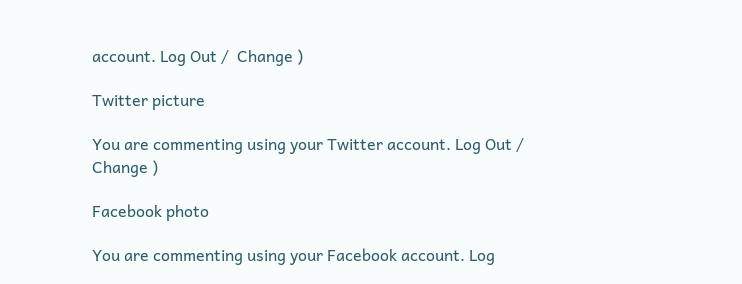account. Log Out /  Change )

Twitter picture

You are commenting using your Twitter account. Log Out /  Change )

Facebook photo

You are commenting using your Facebook account. Log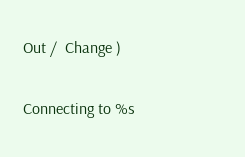Out /  Change )

Connecting to %s